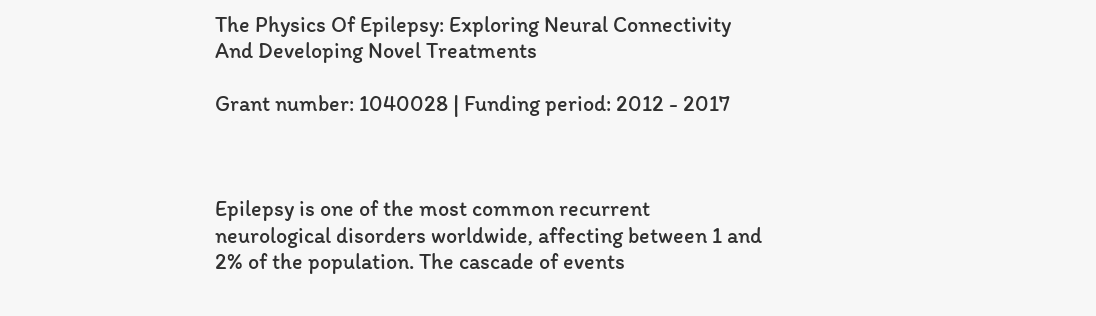The Physics Of Epilepsy: Exploring Neural Connectivity And Developing Novel Treatments

Grant number: 1040028 | Funding period: 2012 - 2017



Epilepsy is one of the most common recurrent neurological disorders worldwide, affecting between 1 and 2% of the population. The cascade of events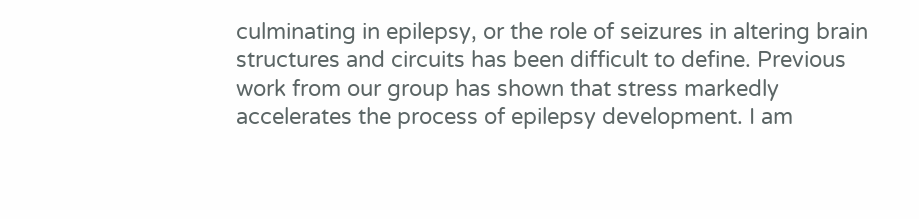culminating in epilepsy, or the role of seizures in altering brain structures and circuits has been difficult to define. Previous work from our group has shown that stress markedly accelerates the process of epilepsy development. I am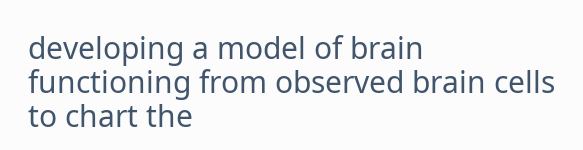developing a model of brain functioning from observed brain cells to chart the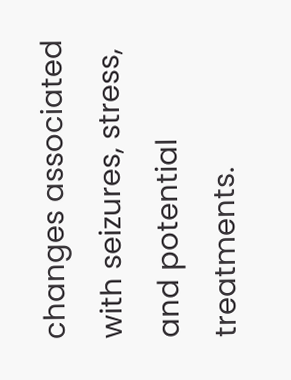changes associated with seizures, stress, and potential treatments.